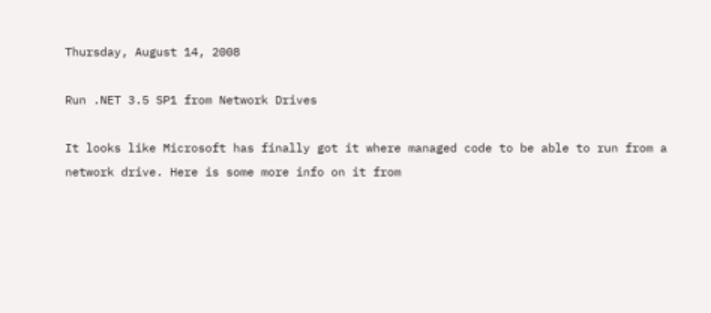Thursday, August 14, 2008

Run .NET 3.5 SP1 from Network Drives

It looks like Microsoft has finally got it where managed code to be able to run from a network drive. Here is some more info on it from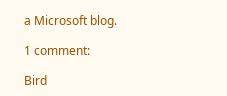a Microsoft blog.

1 comment:

Bird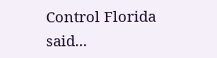Control Florida said...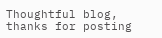Thoughtful blog, thanks for posting